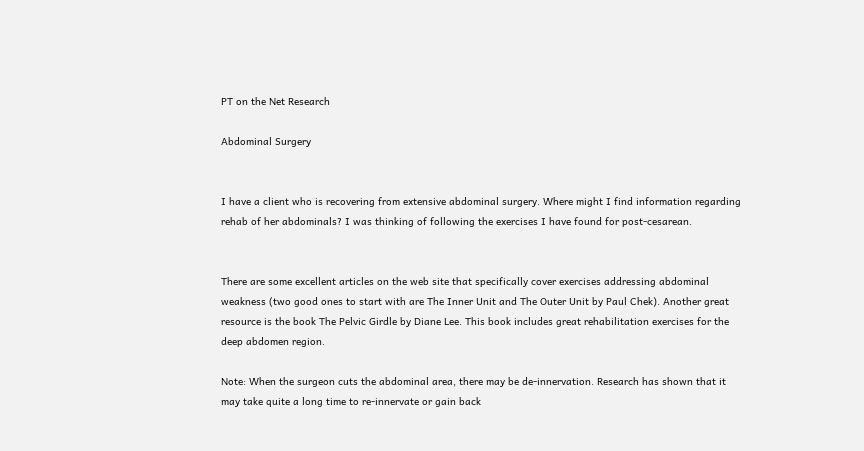PT on the Net Research

Abdominal Surgery


I have a client who is recovering from extensive abdominal surgery. Where might I find information regarding rehab of her abdominals? I was thinking of following the exercises I have found for post-cesarean.


There are some excellent articles on the web site that specifically cover exercises addressing abdominal weakness (two good ones to start with are The Inner Unit and The Outer Unit by Paul Chek). Another great resource is the book The Pelvic Girdle by Diane Lee. This book includes great rehabilitation exercises for the deep abdomen region.

Note: When the surgeon cuts the abdominal area, there may be de-innervation. Research has shown that it may take quite a long time to re-innervate or gain back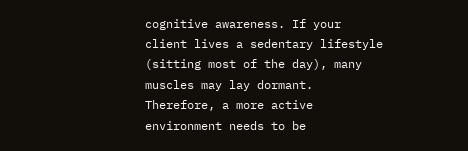cognitive awareness. If your client lives a sedentary lifestyle (sitting most of the day), many muscles may lay dormant. Therefore, a more active environment needs to be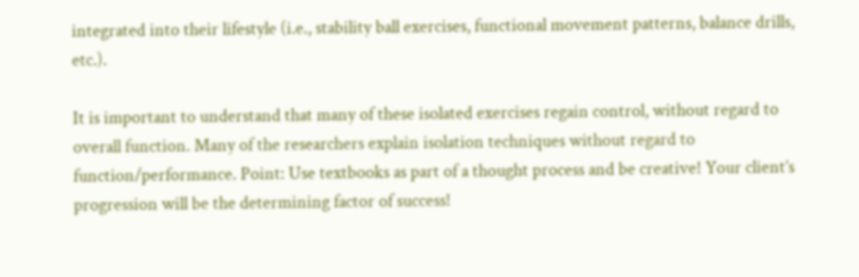integrated into their lifestyle (i.e., stability ball exercises, functional movement patterns, balance drills, etc.).

It is important to understand that many of these isolated exercises regain control, without regard to overall function. Many of the researchers explain isolation techniques without regard to function/performance. Point: Use textbooks as part of a thought process and be creative! Your client’s progression will be the determining factor of success!